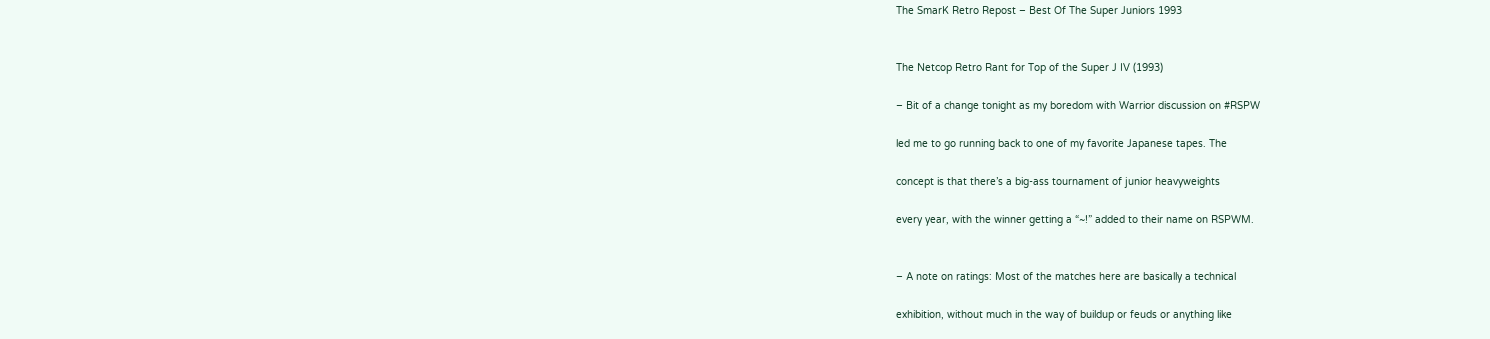The SmarK Retro Repost – Best Of The Super Juniors 1993


The Netcop Retro Rant for Top of the Super J IV (1993)

– Bit of a change tonight as my boredom with Warrior discussion on #RSPW

led me to go running back to one of my favorite Japanese tapes. The

concept is that there’s a big-ass tournament of junior heavyweights

every year, with the winner getting a “~!” added to their name on RSPWM.


– A note on ratings: Most of the matches here are basically a technical

exhibition, without much in the way of buildup or feuds or anything like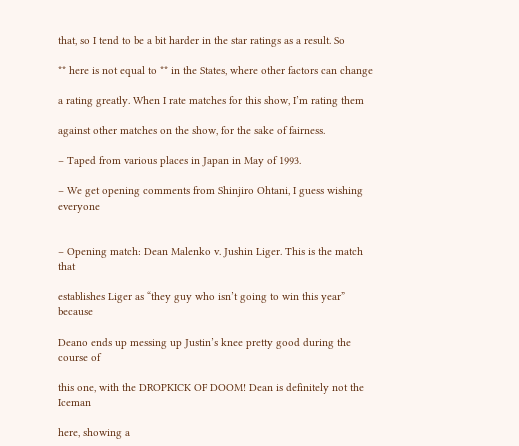that, so I tend to be a bit harder in the star ratings as a result. So

** here is not equal to ** in the States, where other factors can change

a rating greatly. When I rate matches for this show, I’m rating them

against other matches on the show, for the sake of fairness.

– Taped from various places in Japan in May of 1993.

– We get opening comments from Shinjiro Ohtani, I guess wishing everyone


– Opening match: Dean Malenko v. Jushin Liger. This is the match that

establishes Liger as “they guy who isn’t going to win this year” because

Deano ends up messing up Justin’s knee pretty good during the course of

this one, with the DROPKICK OF DOOM! Dean is definitely not the Iceman

here, showing a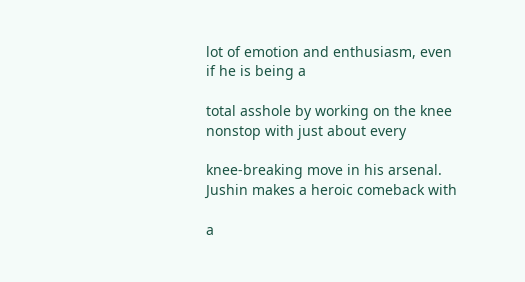lot of emotion and enthusiasm, even if he is being a

total asshole by working on the knee nonstop with just about every

knee-breaking move in his arsenal. Jushin makes a heroic comeback with

a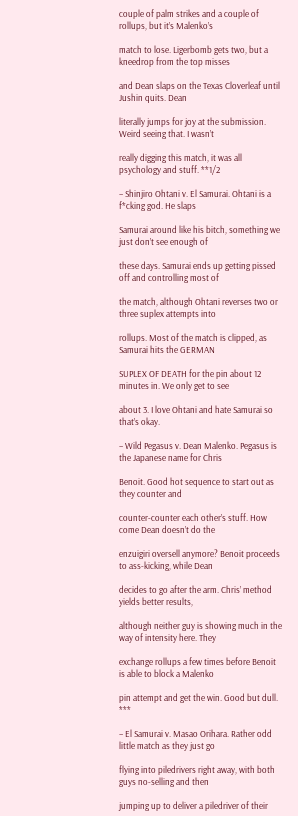couple of palm strikes and a couple of rollups, but it’s Malenko’s

match to lose. Ligerbomb gets two, but a kneedrop from the top misses

and Dean slaps on the Texas Cloverleaf until Jushin quits. Dean

literally jumps for joy at the submission. Weird seeing that. I wasn’t

really digging this match, it was all psychology and stuff. **1/2

– Shinjiro Ohtani v. El Samurai. Ohtani is a f*cking god. He slaps

Samurai around like his bitch, something we just don’t see enough of

these days. Samurai ends up getting pissed off and controlling most of

the match, although Ohtani reverses two or three suplex attempts into

rollups. Most of the match is clipped, as Samurai hits the GERMAN

SUPLEX OF DEATH for the pin about 12 minutes in. We only get to see

about 3. I love Ohtani and hate Samurai so that’s okay.

– Wild Pegasus v. Dean Malenko. Pegasus is the Japanese name for Chris

Benoit. Good hot sequence to start out as they counter and

counter-counter each other’s stuff. How come Dean doesn’t do the

enzuigiri oversell anymore? Benoit proceeds to ass-kicking, while Dean

decides to go after the arm. Chris’ method yields better results,

although neither guy is showing much in the way of intensity here. They

exchange rollups a few times before Benoit is able to block a Malenko

pin attempt and get the win. Good but dull. ***

– El Samurai v. Masao Orihara. Rather odd little match as they just go

flying into piledrivers right away, with both guys no-selling and then

jumping up to deliver a piledriver of their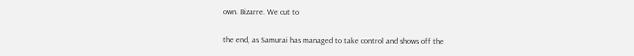own. Bizarre. We cut to

the end, as Samurai has managed to take control and shows off the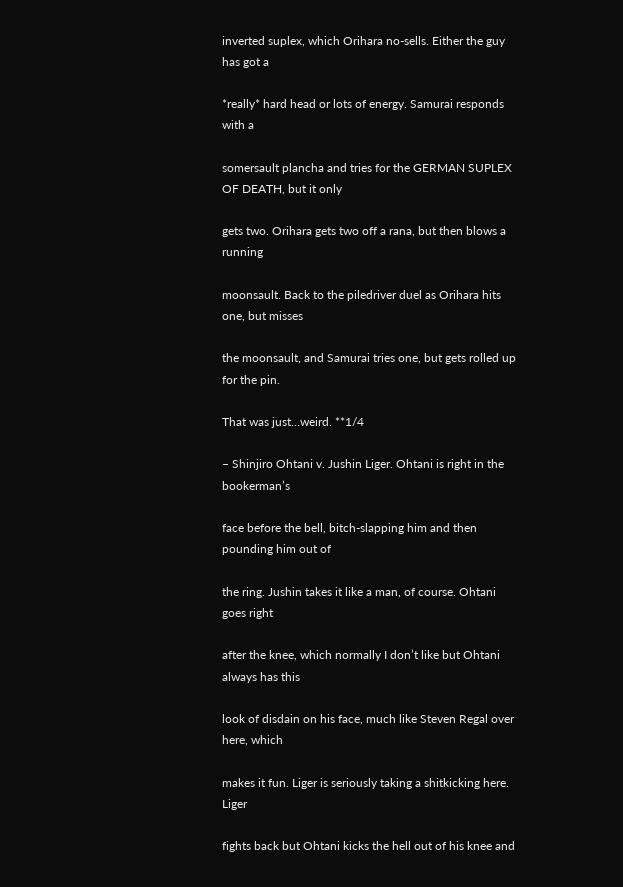inverted suplex, which Orihara no-sells. Either the guy has got a

*really* hard head or lots of energy. Samurai responds with a

somersault plancha and tries for the GERMAN SUPLEX OF DEATH, but it only

gets two. Orihara gets two off a rana, but then blows a running

moonsault. Back to the piledriver duel as Orihara hits one, but misses

the moonsault, and Samurai tries one, but gets rolled up for the pin.

That was just…weird. **1/4

– Shinjiro Ohtani v. Jushin Liger. Ohtani is right in the bookerman’s

face before the bell, bitch-slapping him and then pounding him out of

the ring. Jushin takes it like a man, of course. Ohtani goes right

after the knee, which normally I don’t like but Ohtani always has this

look of disdain on his face, much like Steven Regal over here, which

makes it fun. Liger is seriously taking a shitkicking here. Liger

fights back but Ohtani kicks the hell out of his knee and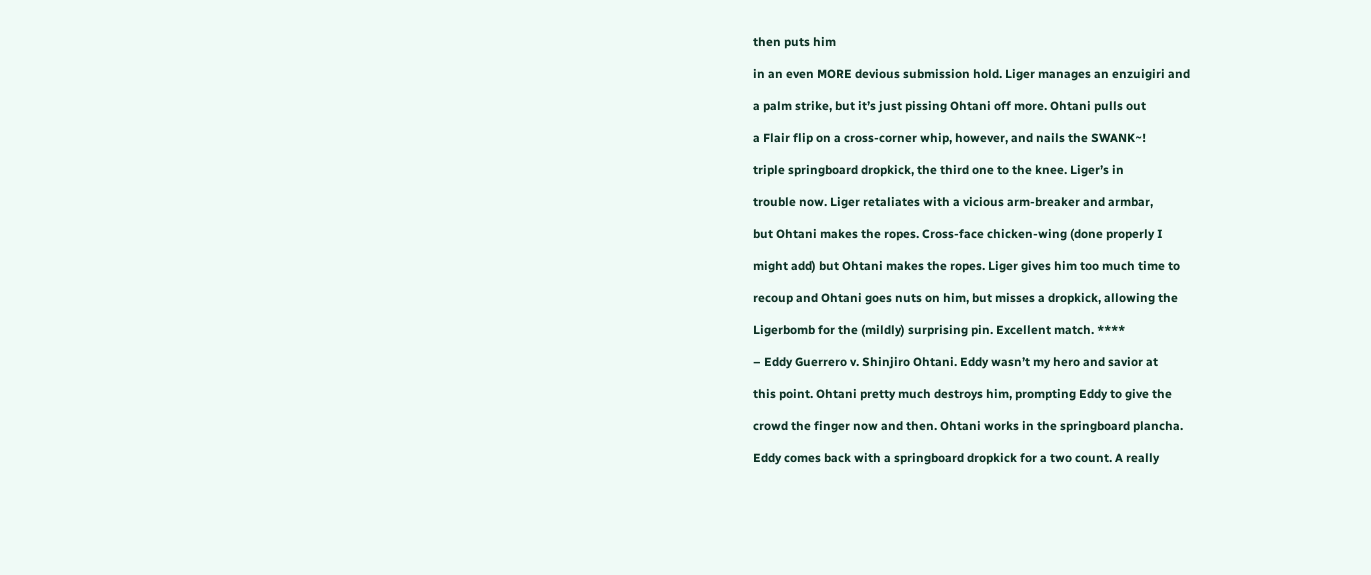then puts him

in an even MORE devious submission hold. Liger manages an enzuigiri and

a palm strike, but it’s just pissing Ohtani off more. Ohtani pulls out

a Flair flip on a cross-corner whip, however, and nails the SWANK~!

triple springboard dropkick, the third one to the knee. Liger’s in

trouble now. Liger retaliates with a vicious arm-breaker and armbar,

but Ohtani makes the ropes. Cross-face chicken-wing (done properly I

might add) but Ohtani makes the ropes. Liger gives him too much time to

recoup and Ohtani goes nuts on him, but misses a dropkick, allowing the

Ligerbomb for the (mildly) surprising pin. Excellent match. ****

– Eddy Guerrero v. Shinjiro Ohtani. Eddy wasn’t my hero and savior at

this point. Ohtani pretty much destroys him, prompting Eddy to give the

crowd the finger now and then. Ohtani works in the springboard plancha.

Eddy comes back with a springboard dropkick for a two count. A really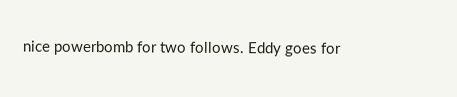nice powerbomb for two follows. Eddy goes for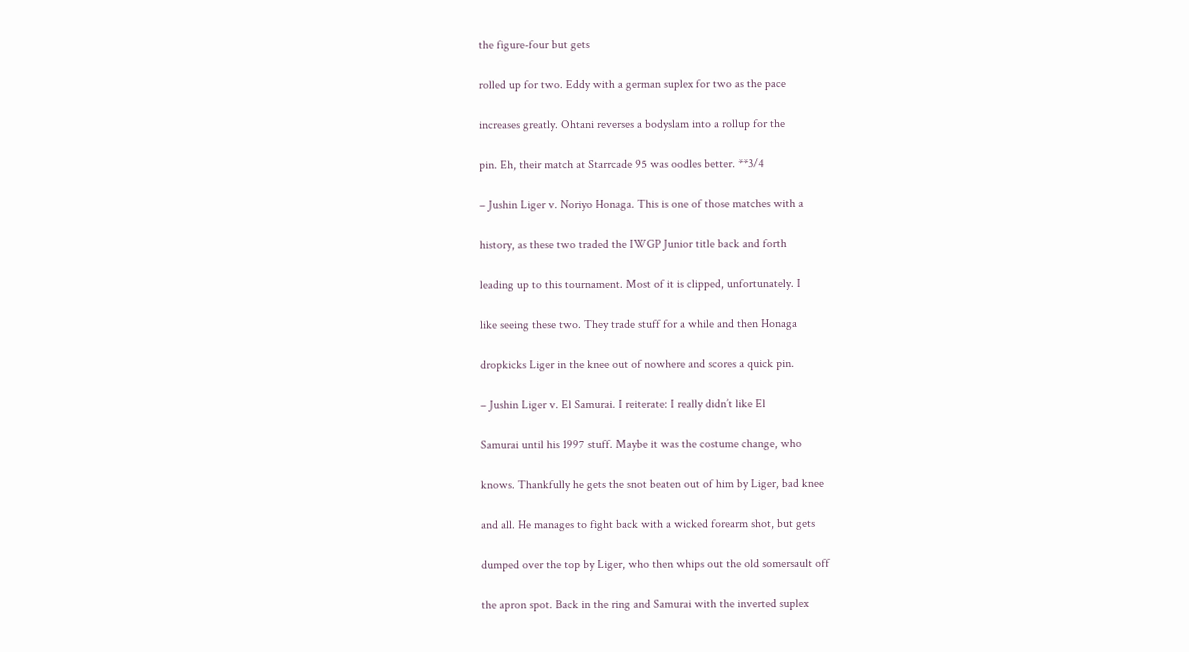the figure-four but gets

rolled up for two. Eddy with a german suplex for two as the pace

increases greatly. Ohtani reverses a bodyslam into a rollup for the

pin. Eh, their match at Starrcade 95 was oodles better. **3/4

– Jushin Liger v. Noriyo Honaga. This is one of those matches with a

history, as these two traded the IWGP Junior title back and forth

leading up to this tournament. Most of it is clipped, unfortunately. I

like seeing these two. They trade stuff for a while and then Honaga

dropkicks Liger in the knee out of nowhere and scores a quick pin.

– Jushin Liger v. El Samurai. I reiterate: I really didn’t like El

Samurai until his 1997 stuff. Maybe it was the costume change, who

knows. Thankfully he gets the snot beaten out of him by Liger, bad knee

and all. He manages to fight back with a wicked forearm shot, but gets

dumped over the top by Liger, who then whips out the old somersault off

the apron spot. Back in the ring and Samurai with the inverted suplex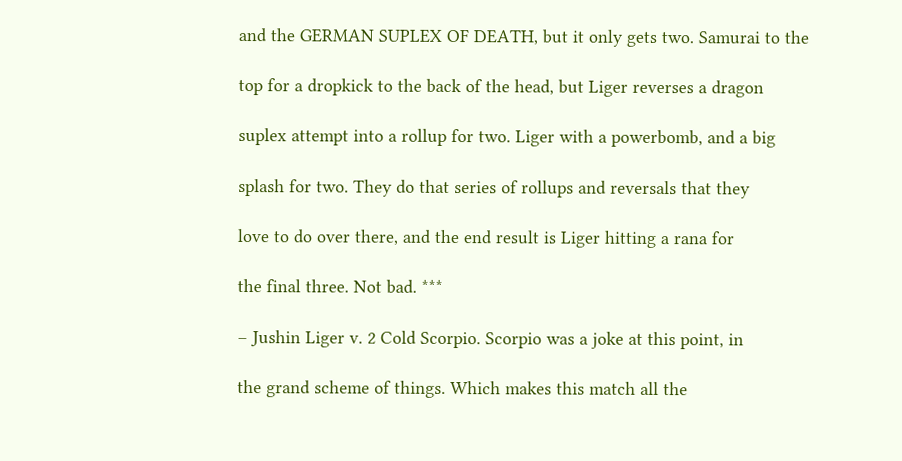and the GERMAN SUPLEX OF DEATH, but it only gets two. Samurai to the

top for a dropkick to the back of the head, but Liger reverses a dragon

suplex attempt into a rollup for two. Liger with a powerbomb, and a big

splash for two. They do that series of rollups and reversals that they

love to do over there, and the end result is Liger hitting a rana for

the final three. Not bad. ***

– Jushin Liger v. 2 Cold Scorpio. Scorpio was a joke at this point, in

the grand scheme of things. Which makes this match all the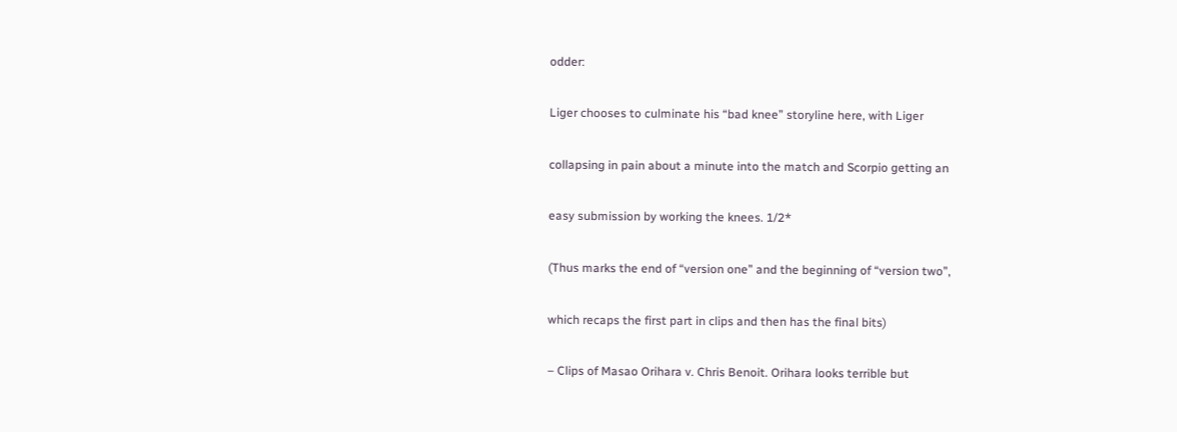odder:

Liger chooses to culminate his “bad knee” storyline here, with Liger

collapsing in pain about a minute into the match and Scorpio getting an

easy submission by working the knees. 1/2*

(Thus marks the end of “version one” and the beginning of “version two”,

which recaps the first part in clips and then has the final bits)

– Clips of Masao Orihara v. Chris Benoit. Orihara looks terrible but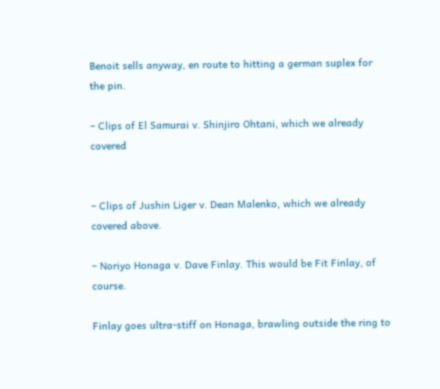Benoit sells anyway, en route to hitting a german suplex for the pin.

– Clips of El Samurai v. Shinjiro Ohtani, which we already covered


– Clips of Jushin Liger v. Dean Malenko, which we already covered above.

– Noriyo Honaga v. Dave Finlay. This would be Fit Finlay, of course.

Finlay goes ultra-stiff on Honaga, brawling outside the ring to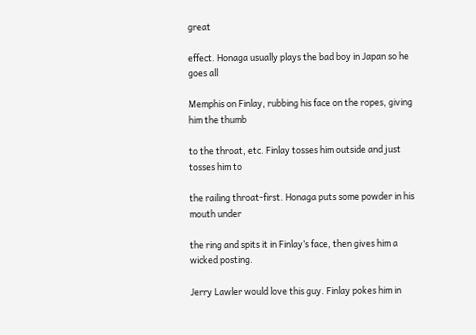great

effect. Honaga usually plays the bad boy in Japan so he goes all

Memphis on Finlay, rubbing his face on the ropes, giving him the thumb

to the throat, etc. Finlay tosses him outside and just tosses him to

the railing throat-first. Honaga puts some powder in his mouth under

the ring and spits it in Finlay’s face, then gives him a wicked posting.

Jerry Lawler would love this guy. Finlay pokes him in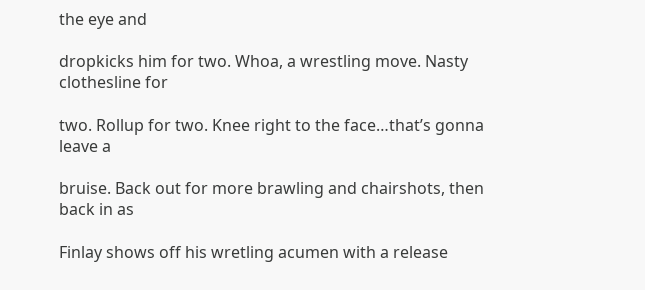the eye and

dropkicks him for two. Whoa, a wrestling move. Nasty clothesline for

two. Rollup for two. Knee right to the face…that’s gonna leave a

bruise. Back out for more brawling and chairshots, then back in as

Finlay shows off his wretling acumen with a release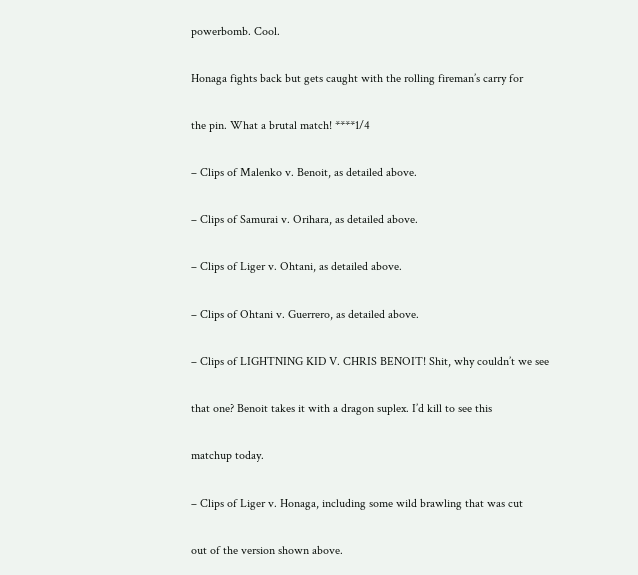powerbomb. Cool.

Honaga fights back but gets caught with the rolling fireman’s carry for

the pin. What a brutal match! ****1/4

– Clips of Malenko v. Benoit, as detailed above.

– Clips of Samurai v. Orihara, as detailed above.

– Clips of Liger v. Ohtani, as detailed above.

– Clips of Ohtani v. Guerrero, as detailed above.

– Clips of LIGHTNING KID V. CHRIS BENOIT! Shit, why couldn’t we see

that one? Benoit takes it with a dragon suplex. I’d kill to see this

matchup today.

– Clips of Liger v. Honaga, including some wild brawling that was cut

out of the version shown above.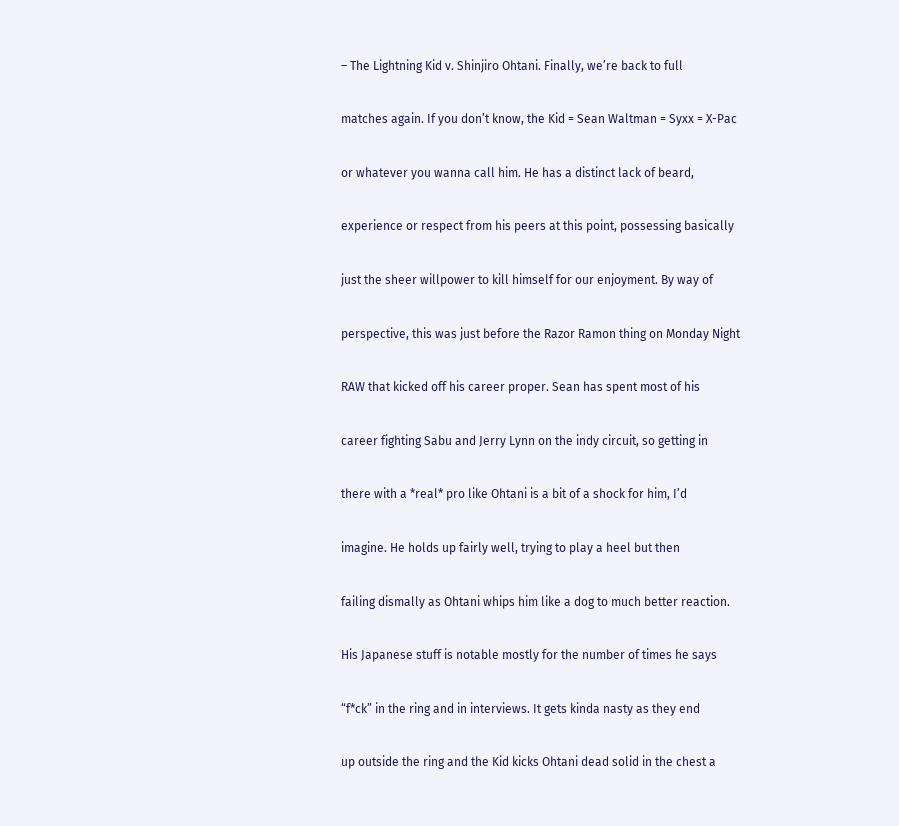– The Lightning Kid v. Shinjiro Ohtani. Finally, we’re back to full

matches again. If you don’t know, the Kid = Sean Waltman = Syxx = X-Pac

or whatever you wanna call him. He has a distinct lack of beard,

experience or respect from his peers at this point, possessing basically

just the sheer willpower to kill himself for our enjoyment. By way of

perspective, this was just before the Razor Ramon thing on Monday Night

RAW that kicked off his career proper. Sean has spent most of his

career fighting Sabu and Jerry Lynn on the indy circuit, so getting in

there with a *real* pro like Ohtani is a bit of a shock for him, I’d

imagine. He holds up fairly well, trying to play a heel but then

failing dismally as Ohtani whips him like a dog to much better reaction.

His Japanese stuff is notable mostly for the number of times he says

“f*ck” in the ring and in interviews. It gets kinda nasty as they end

up outside the ring and the Kid kicks Ohtani dead solid in the chest a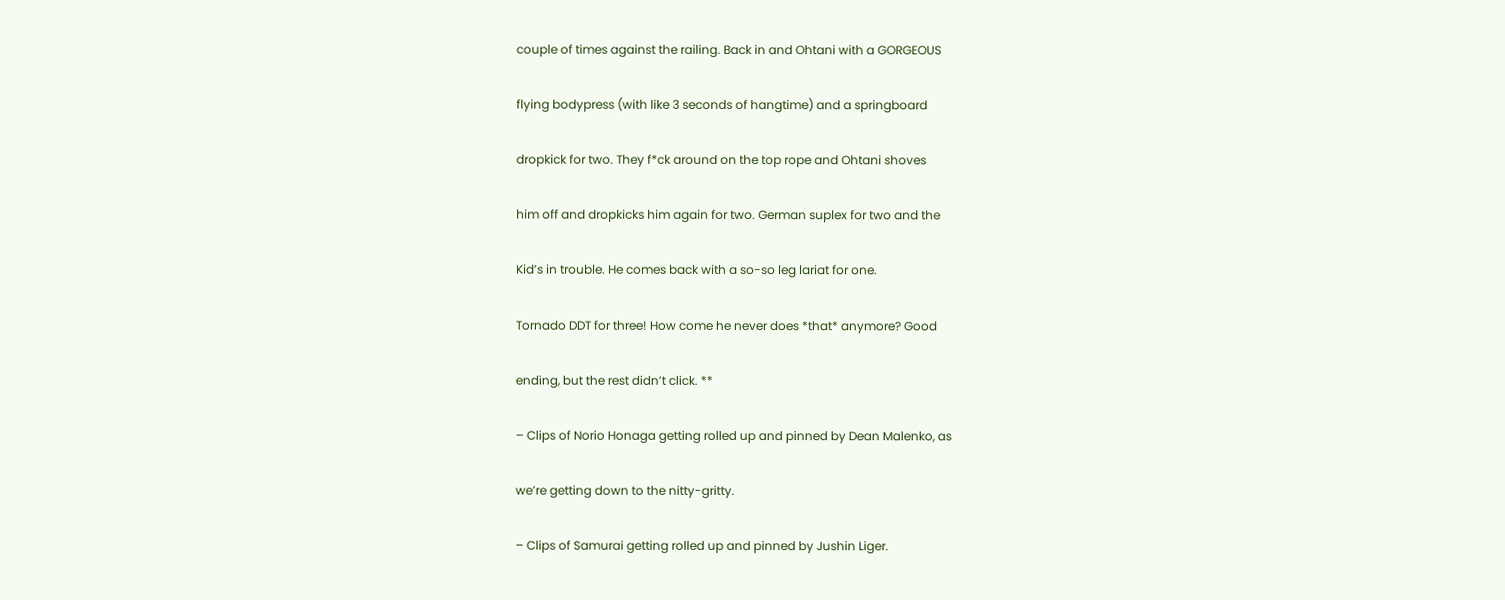couple of times against the railing. Back in and Ohtani with a GORGEOUS

flying bodypress (with like 3 seconds of hangtime) and a springboard

dropkick for two. They f*ck around on the top rope and Ohtani shoves

him off and dropkicks him again for two. German suplex for two and the

Kid’s in trouble. He comes back with a so-so leg lariat for one.

Tornado DDT for three! How come he never does *that* anymore? Good

ending, but the rest didn’t click. **

– Clips of Norio Honaga getting rolled up and pinned by Dean Malenko, as

we’re getting down to the nitty-gritty.

– Clips of Samurai getting rolled up and pinned by Jushin Liger.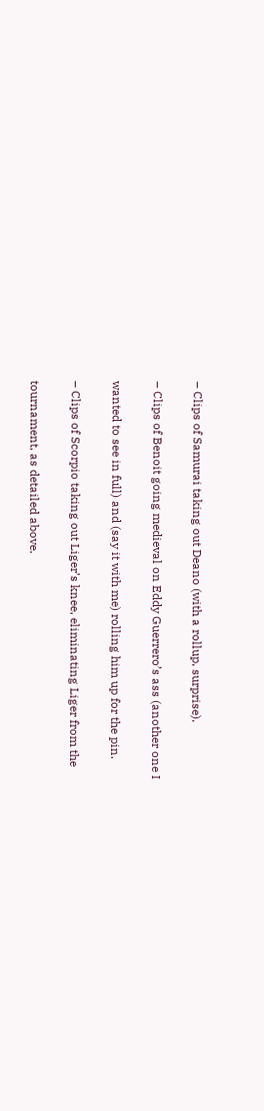– Clips of Samurai taking out Deano (with a rollup, surprise).

– Clips of Benoit going medieval on Eddy Guerrero’s ass (another one I

wanted to see in full) and (say it with me) rolling him up for the pin.

– Clips of Scorpio taking out Liger’s knee, eliminating Liger from the

tournament, as detailed above.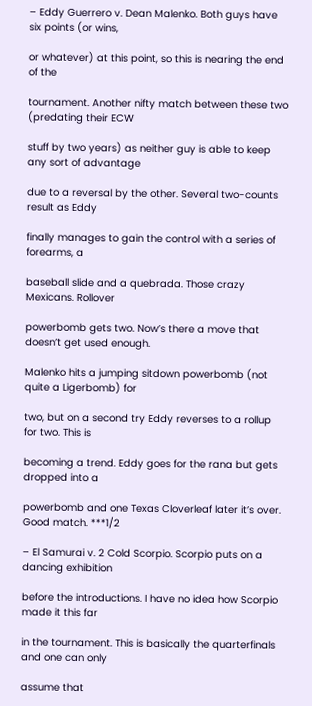– Eddy Guerrero v. Dean Malenko. Both guys have six points (or wins,

or whatever) at this point, so this is nearing the end of the

tournament. Another nifty match between these two (predating their ECW

stuff by two years) as neither guy is able to keep any sort of advantage

due to a reversal by the other. Several two-counts result as Eddy

finally manages to gain the control with a series of forearms, a

baseball slide and a quebrada. Those crazy Mexicans. Rollover

powerbomb gets two. Now’s there a move that doesn’t get used enough.

Malenko hits a jumping sitdown powerbomb (not quite a Ligerbomb) for

two, but on a second try Eddy reverses to a rollup for two. This is

becoming a trend. Eddy goes for the rana but gets dropped into a

powerbomb and one Texas Cloverleaf later it’s over. Good match. ***1/2

– El Samurai v. 2 Cold Scorpio. Scorpio puts on a dancing exhibition

before the introductions. I have no idea how Scorpio made it this far

in the tournament. This is basically the quarterfinals and one can only

assume that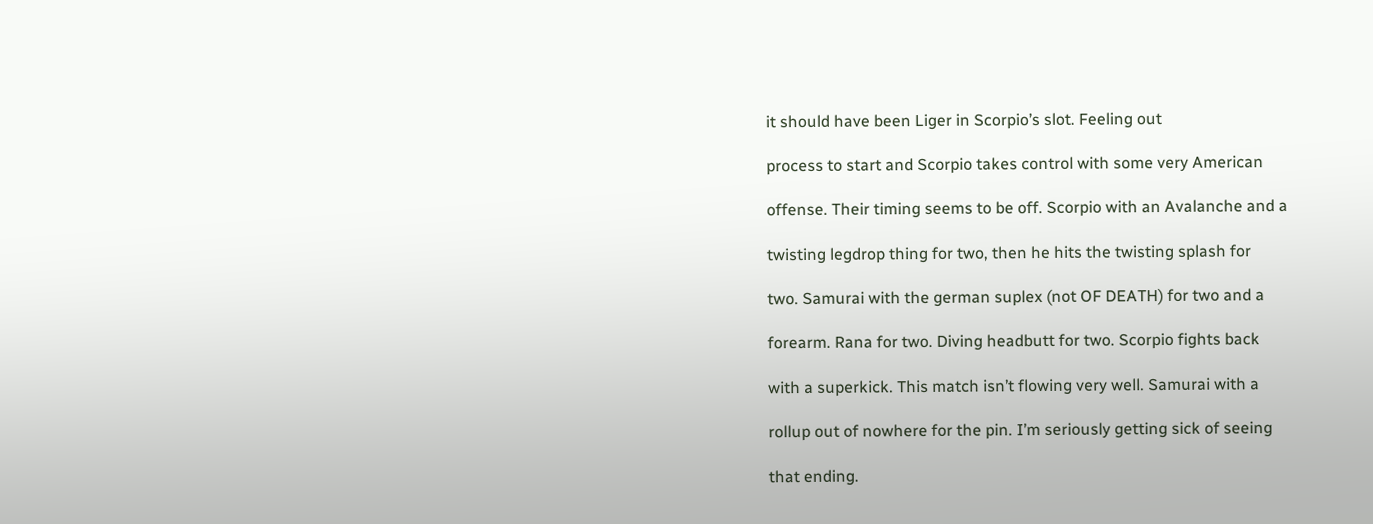it should have been Liger in Scorpio’s slot. Feeling out

process to start and Scorpio takes control with some very American

offense. Their timing seems to be off. Scorpio with an Avalanche and a

twisting legdrop thing for two, then he hits the twisting splash for

two. Samurai with the german suplex (not OF DEATH) for two and a

forearm. Rana for two. Diving headbutt for two. Scorpio fights back

with a superkick. This match isn’t flowing very well. Samurai with a

rollup out of nowhere for the pin. I’m seriously getting sick of seeing

that ending.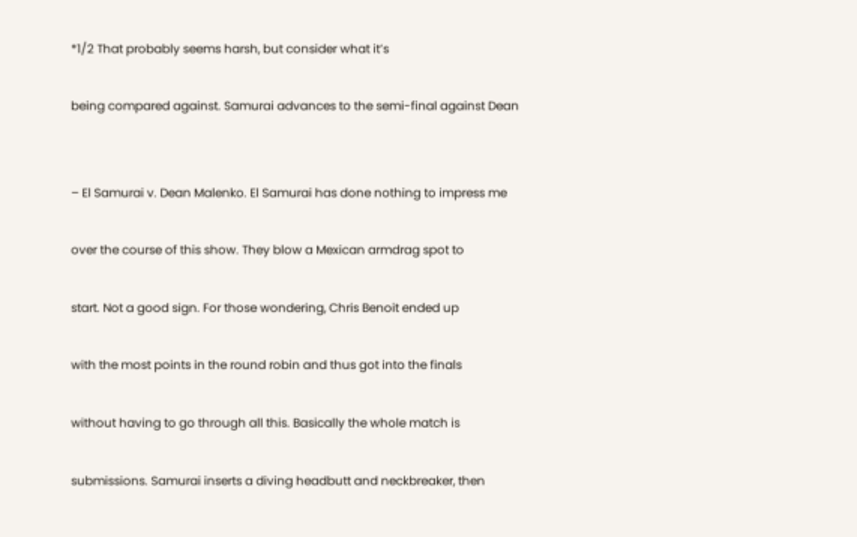*1/2 That probably seems harsh, but consider what it’s

being compared against. Samurai advances to the semi-final against Dean


– El Samurai v. Dean Malenko. El Samurai has done nothing to impress me

over the course of this show. They blow a Mexican armdrag spot to

start. Not a good sign. For those wondering, Chris Benoit ended up

with the most points in the round robin and thus got into the finals

without having to go through all this. Basically the whole match is

submissions. Samurai inserts a diving headbutt and neckbreaker, then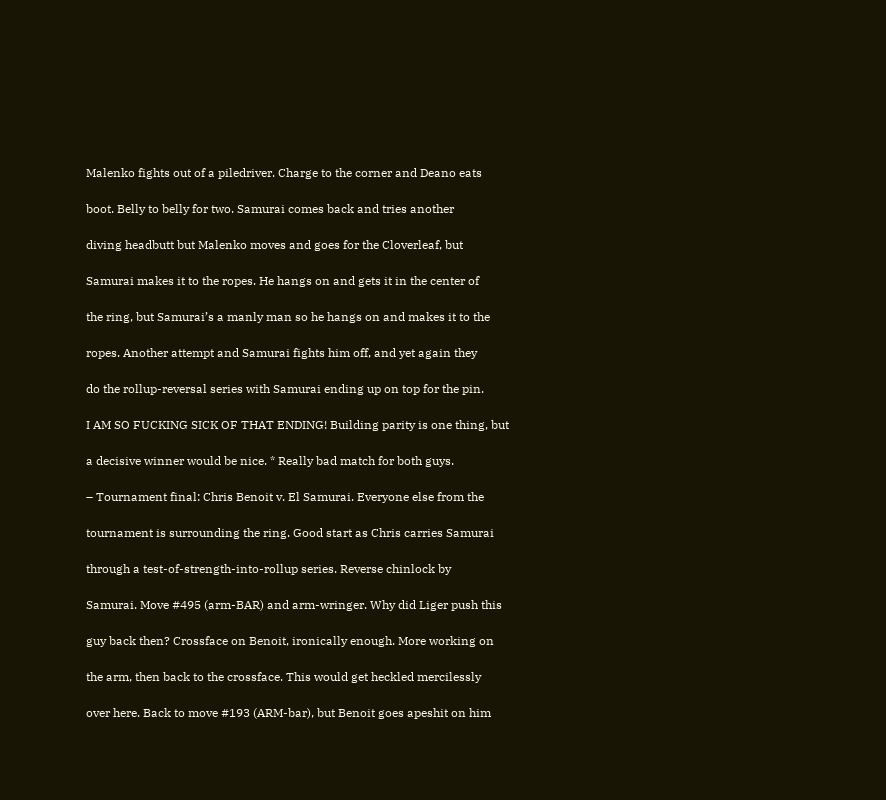Malenko fights out of a piledriver. Charge to the corner and Deano eats

boot. Belly to belly for two. Samurai comes back and tries another

diving headbutt but Malenko moves and goes for the Cloverleaf, but

Samurai makes it to the ropes. He hangs on and gets it in the center of

the ring, but Samurai’s a manly man so he hangs on and makes it to the

ropes. Another attempt and Samurai fights him off, and yet again they

do the rollup-reversal series with Samurai ending up on top for the pin.

I AM SO FUCKING SICK OF THAT ENDING! Building parity is one thing, but

a decisive winner would be nice. * Really bad match for both guys.

– Tournament final: Chris Benoit v. El Samurai. Everyone else from the

tournament is surrounding the ring. Good start as Chris carries Samurai

through a test-of-strength-into-rollup series. Reverse chinlock by

Samurai. Move #495 (arm-BAR) and arm-wringer. Why did Liger push this

guy back then? Crossface on Benoit, ironically enough. More working on

the arm, then back to the crossface. This would get heckled mercilessly

over here. Back to move #193 (ARM-bar), but Benoit goes apeshit on him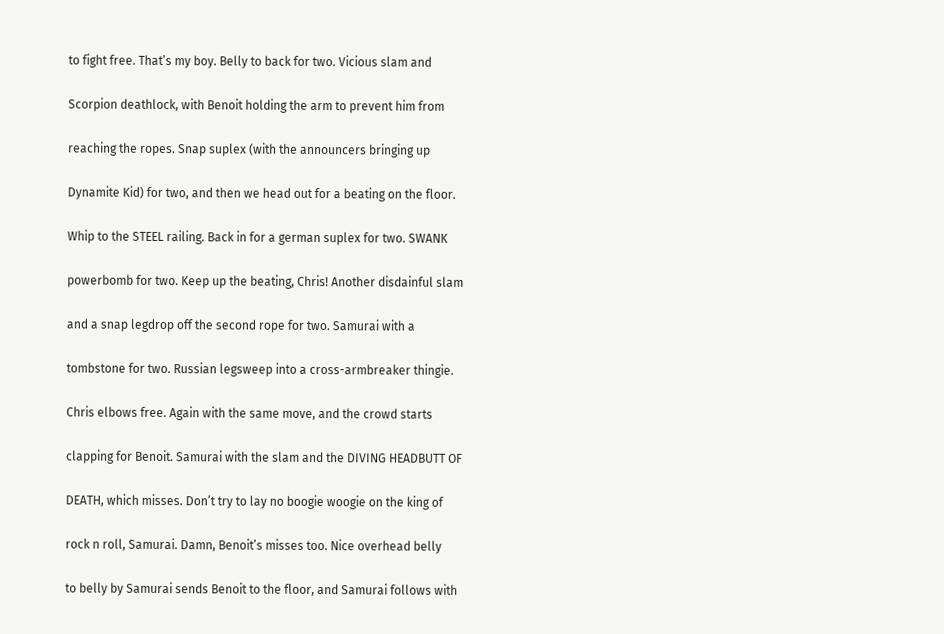to fight free. That’s my boy. Belly to back for two. Vicious slam and

Scorpion deathlock, with Benoit holding the arm to prevent him from

reaching the ropes. Snap suplex (with the announcers bringing up

Dynamite Kid) for two, and then we head out for a beating on the floor.

Whip to the STEEL railing. Back in for a german suplex for two. SWANK

powerbomb for two. Keep up the beating, Chris! Another disdainful slam

and a snap legdrop off the second rope for two. Samurai with a

tombstone for two. Russian legsweep into a cross-armbreaker thingie.

Chris elbows free. Again with the same move, and the crowd starts

clapping for Benoit. Samurai with the slam and the DIVING HEADBUTT OF

DEATH, which misses. Don’t try to lay no boogie woogie on the king of

rock n roll, Samurai. Damn, Benoit’s misses too. Nice overhead belly

to belly by Samurai sends Benoit to the floor, and Samurai follows with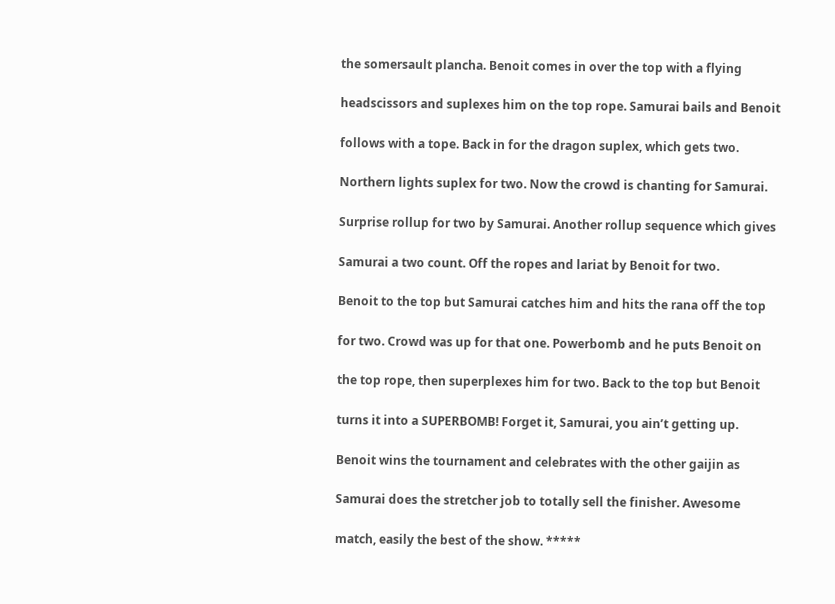the somersault plancha. Benoit comes in over the top with a flying

headscissors and suplexes him on the top rope. Samurai bails and Benoit

follows with a tope. Back in for the dragon suplex, which gets two.

Northern lights suplex for two. Now the crowd is chanting for Samurai.

Surprise rollup for two by Samurai. Another rollup sequence which gives

Samurai a two count. Off the ropes and lariat by Benoit for two.

Benoit to the top but Samurai catches him and hits the rana off the top

for two. Crowd was up for that one. Powerbomb and he puts Benoit on

the top rope, then superplexes him for two. Back to the top but Benoit

turns it into a SUPERBOMB! Forget it, Samurai, you ain’t getting up.

Benoit wins the tournament and celebrates with the other gaijin as

Samurai does the stretcher job to totally sell the finisher. Awesome

match, easily the best of the show. *****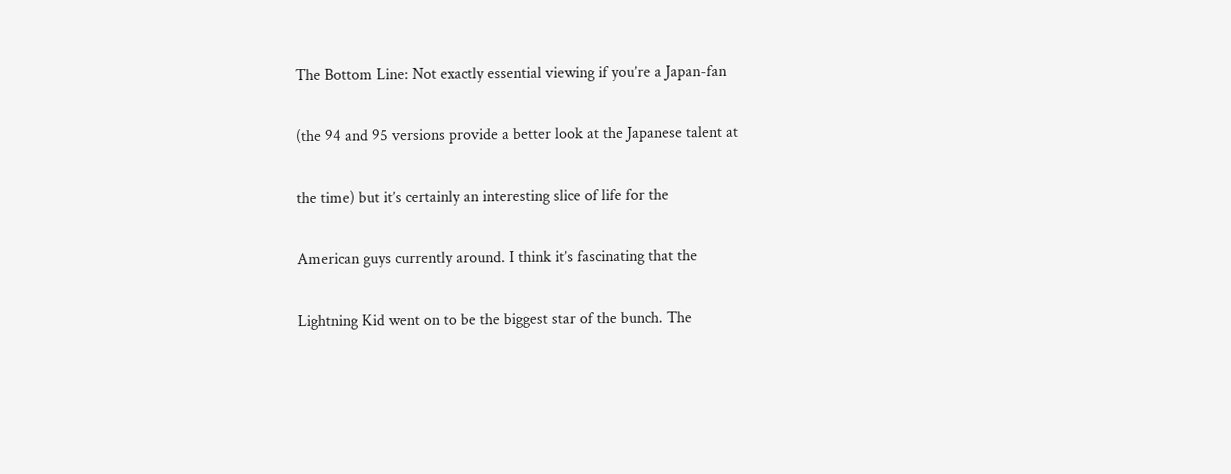The Bottom Line: Not exactly essential viewing if you’re a Japan-fan

(the 94 and 95 versions provide a better look at the Japanese talent at

the time) but it’s certainly an interesting slice of life for the

American guys currently around. I think it’s fascinating that the

Lightning Kid went on to be the biggest star of the bunch. The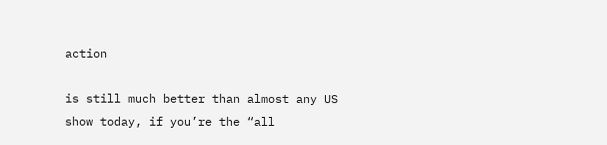action

is still much better than almost any US show today, if you’re the “all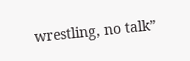wrestling, no talk”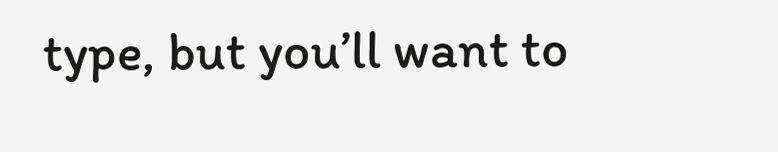type, but you’ll want to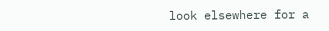look elsewhere for a